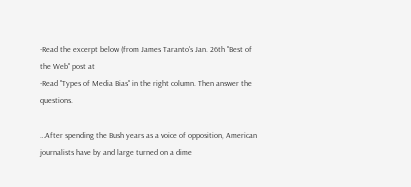-Read the excerpt below (from James Taranto's Jan. 26th "Best of the Web" post at
-Read "Types of Media Bias" in the right column. Then answer the questions.

…After spending the Bush years as a voice of opposition, American journalists have by and large turned on a dime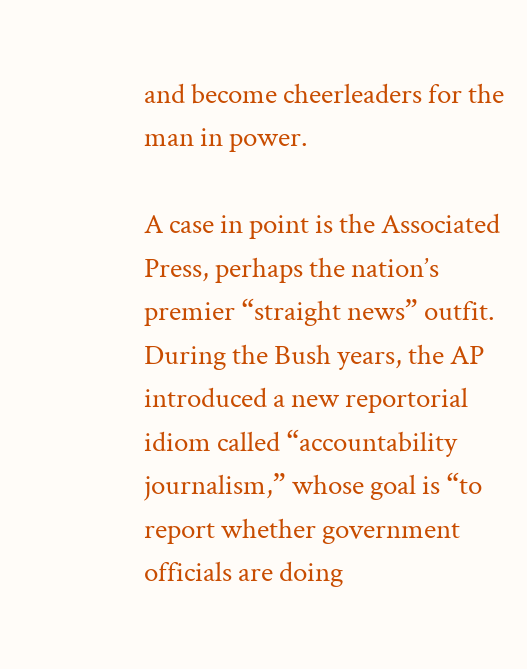and become cheerleaders for the man in power.

A case in point is the Associated Press, perhaps the nation’s premier “straight news” outfit. During the Bush years, the AP introduced a new reportorial idiom called “accountability journalism,” whose goal is “to report whether government officials are doing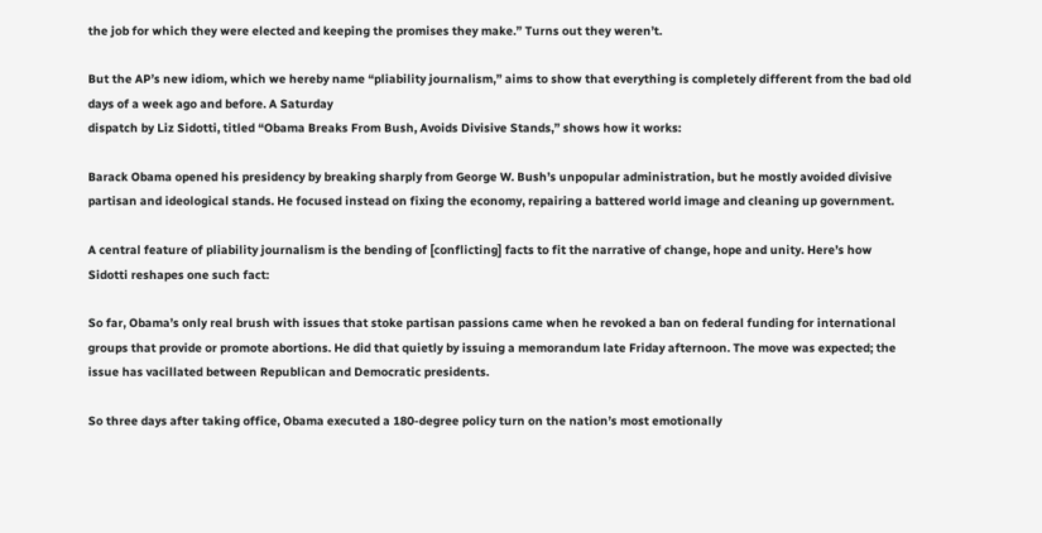the job for which they were elected and keeping the promises they make.” Turns out they weren’t.

But the AP’s new idiom, which we hereby name “pliability journalism,” aims to show that everything is completely different from the bad old days of a week ago and before. A Saturday
dispatch by Liz Sidotti, titled “Obama Breaks From Bush, Avoids Divisive Stands,” shows how it works:

Barack Obama opened his presidency by breaking sharply from George W. Bush’s unpopular administration, but he mostly avoided divisive partisan and ideological stands. He focused instead on fixing the economy, repairing a battered world image and cleaning up government.

A central feature of pliability journalism is the bending of [conflicting] facts to fit the narrative of change, hope and unity. Here’s how Sidotti reshapes one such fact:

So far, Obama’s only real brush with issues that stoke partisan passions came when he revoked a ban on federal funding for international groups that provide or promote abortions. He did that quietly by issuing a memorandum late Friday afternoon. The move was expected; the issue has vacillated between Republican and Democratic presidents.

So three days after taking office, Obama executed a 180-degree policy turn on the nation’s most emotionally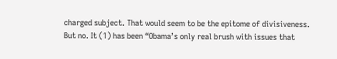charged subject. That would seem to be the epitome of divisiveness. But no. It (1) has been “Obama’s only real brush with issues that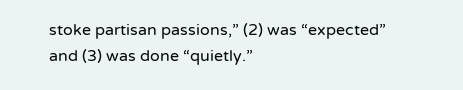stoke partisan passions,” (2) was “expected” and (3) was done “quietly.”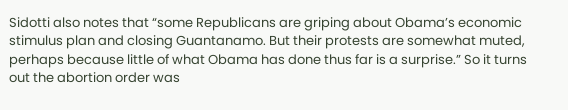Sidotti also notes that “some Republicans are griping about Obama’s economic stimulus plan and closing Guantanamo. But their protests are somewhat muted, perhaps because little of what Obama has done thus far is a surprise.” So it turns out the abortion order was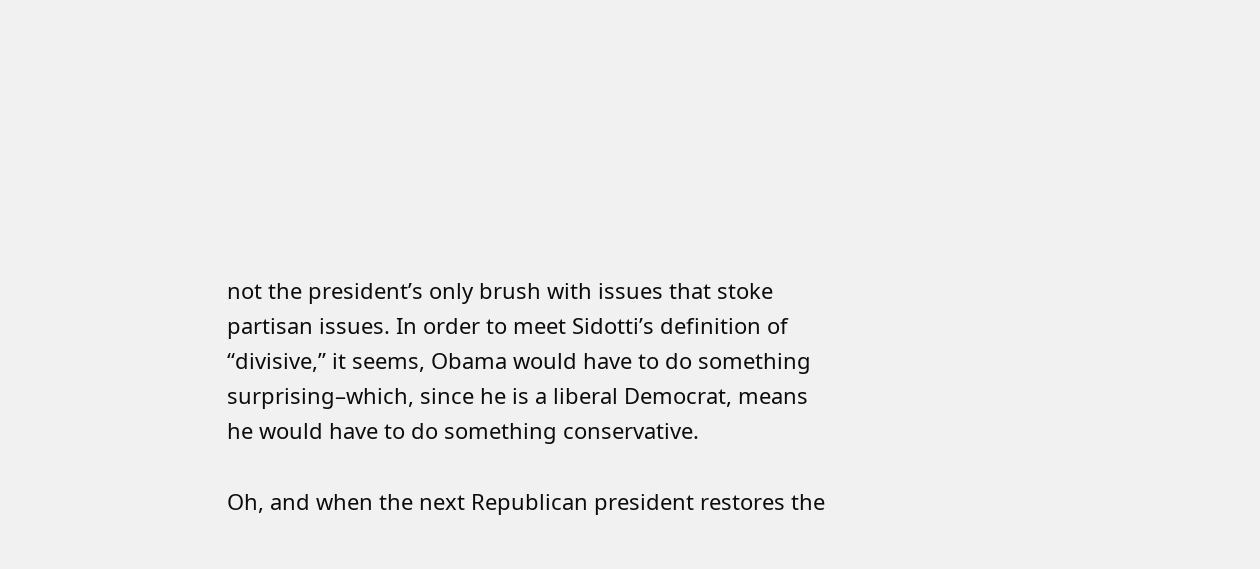not the president’s only brush with issues that stoke partisan issues. In order to meet Sidotti’s definition of “divisive,” it seems, Obama would have to do something surprising–which, since he is a liberal Democrat, means he would have to do something conservative.

Oh, and when the next Republican president restores the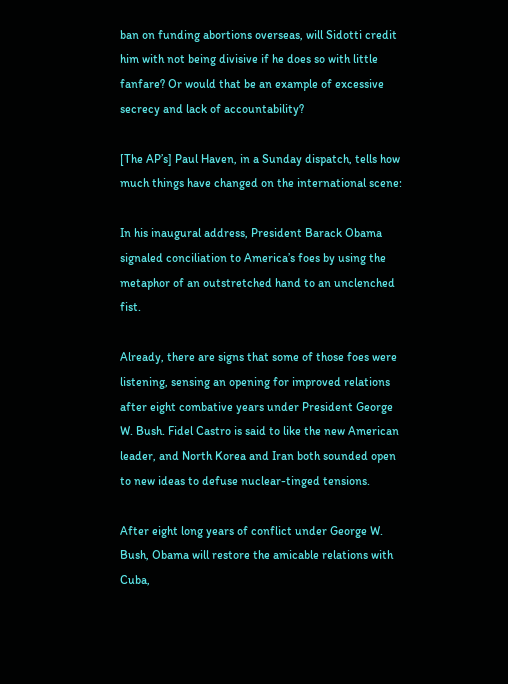ban on funding abortions overseas, will Sidotti credit him with not being divisive if he does so with little fanfare? Or would that be an example of excessive secrecy and lack of accountability?

[The AP’s] Paul Haven, in a Sunday dispatch, tells how much things have changed on the international scene:

In his inaugural address, President Barack Obama signaled conciliation to America’s foes by using the metaphor of an outstretched hand to an unclenched fist.

Already, there are signs that some of those foes were listening, sensing an opening for improved relations after eight combative years under President George W. Bush. Fidel Castro is said to like the new American leader, and North Korea and Iran both sounded open to new ideas to defuse nuclear-tinged tensions.

After eight long years of conflict under George W. Bush, Obama will restore the amicable relations with Cuba,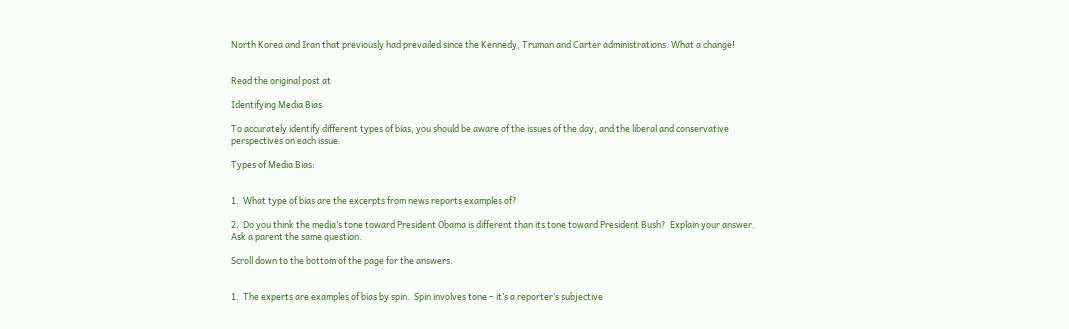North Korea and Iran that previously had prevailed since the Kennedy, Truman and Carter administrations. What a change!


Read the original post at

Identifying Media Bias

To accurately identify different types of bias, you should be aware of the issues of the day, and the liberal and conservative perspectives on each issue.

Types of Media Bias:


1.  What type of bias are the excerpts from news reports examples of?

2.  Do you think the media’s tone toward President Obama is different than its tone toward President Bush?  Explain your answer.  Ask a parent the same question.

Scroll down to the bottom of the page for the answers.


1.  The experts are examples of bias by spin.  Spin involves tone – it’s a reporter’s subjective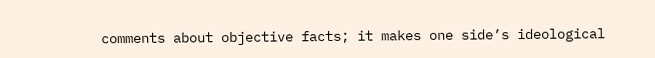comments about objective facts; it makes one side’s ideological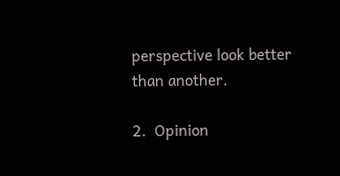perspective look better than another.

2.  Opinion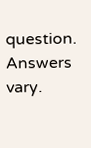question. Answers vary.